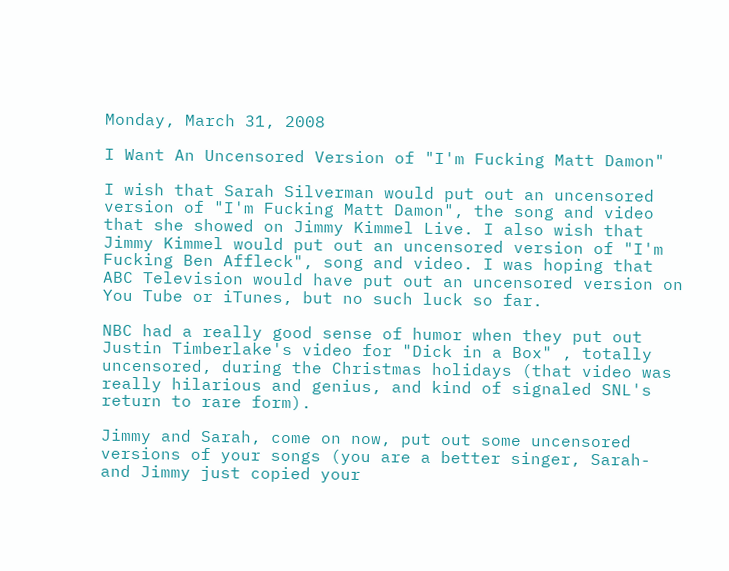Monday, March 31, 2008

I Want An Uncensored Version of "I'm Fucking Matt Damon"

I wish that Sarah Silverman would put out an uncensored version of "I'm Fucking Matt Damon", the song and video that she showed on Jimmy Kimmel Live. I also wish that Jimmy Kimmel would put out an uncensored version of "I'm Fucking Ben Affleck", song and video. I was hoping that ABC Television would have put out an uncensored version on You Tube or iTunes, but no such luck so far.

NBC had a really good sense of humor when they put out Justin Timberlake's video for "Dick in a Box" , totally uncensored, during the Christmas holidays (that video was really hilarious and genius, and kind of signaled SNL's return to rare form).

Jimmy and Sarah, come on now, put out some uncensored versions of your songs (you are a better singer, Sarah- and Jimmy just copied your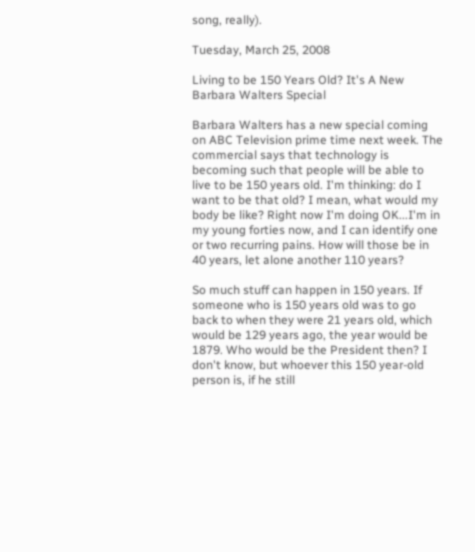song, really).

Tuesday, March 25, 2008

Living to be 150 Years Old? It's A New Barbara Walters Special

Barbara Walters has a new special coming on ABC Television prime time next week. The commercial says that technology is becoming such that people will be able to live to be 150 years old. I'm thinking: do I want to be that old? I mean, what would my body be like? Right now I'm doing OK...I'm in my young forties now, and I can identify one or two recurring pains. How will those be in 40 years, let alone another 110 years?

So much stuff can happen in 150 years. If someone who is 150 years old was to go back to when they were 21 years old, which would be 129 years ago, the year would be 1879. Who would be the President then? I don't know, but whoever this 150 year-old person is, if he still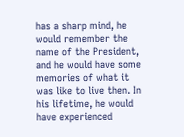has a sharp mind, he would remember the name of the President, and he would have some memories of what it was like to live then. In his lifetime, he would have experienced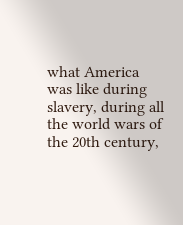what America was like during slavery, during all the world wars of the 20th century,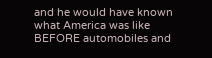and he would have known what America was like BEFORE automobiles and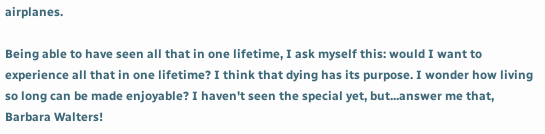airplanes.

Being able to have seen all that in one lifetime, I ask myself this: would I want to experience all that in one lifetime? I think that dying has its purpose. I wonder how living so long can be made enjoyable? I haven't seen the special yet, but...answer me that, Barbara Walters!